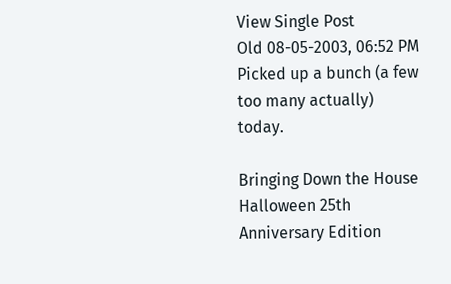View Single Post
Old 08-05-2003, 06:52 PM
Picked up a bunch (a few too many actually) today.

Bringing Down the House
Halloween 25th Anniversary Edition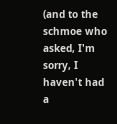(and to the schmoe who asked, I'm sorry, I haven't had a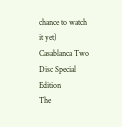chance to watch it yet)
Casablanca Two Disc Special Edition
The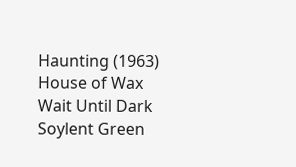Haunting (1963)
House of Wax
Wait Until Dark
Soylent Green